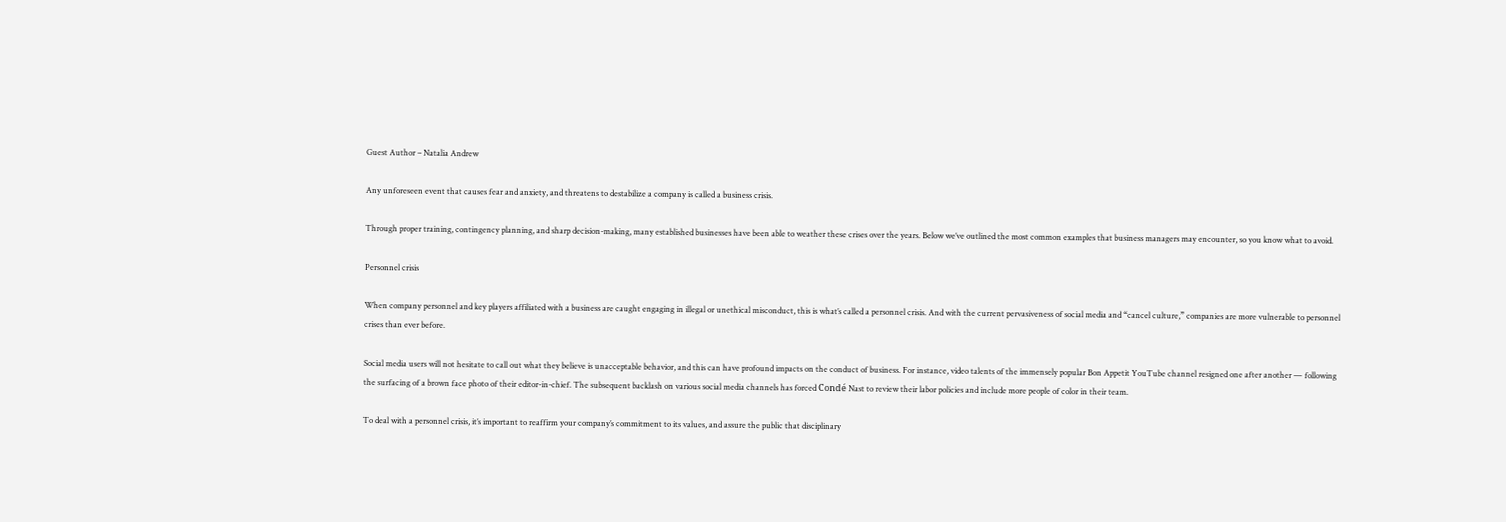Guest Author – Natalia Andrew

Any unforeseen event that causes fear and anxiety, and threatens to destabilize a company is called a business crisis.

Through proper training, contingency planning, and sharp decision-making, many established businesses have been able to weather these crises over the years. Below we’ve outlined the most common examples that business managers may encounter, so you know what to avoid.

Personnel crisis

When company personnel and key players affiliated with a business are caught engaging in illegal or unethical misconduct, this is what’s called a personnel crisis. And with the current pervasiveness of social media and “cancel culture,” companies are more vulnerable to personnel crises than ever before.

Social media users will not hesitate to call out what they believe is unacceptable behavior, and this can have profound impacts on the conduct of business. For instance, video talents of the immensely popular Bon Appetit YouTube channel resigned one after another — following the surfacing of a brown face photo of their editor-in-chief. The subsequent backlash on various social media channels has forced Condé Nast to review their labor policies and include more people of color in their team.

To deal with a personnel crisis, it’s important to reaffirm your company’s commitment to its values, and assure the public that disciplinary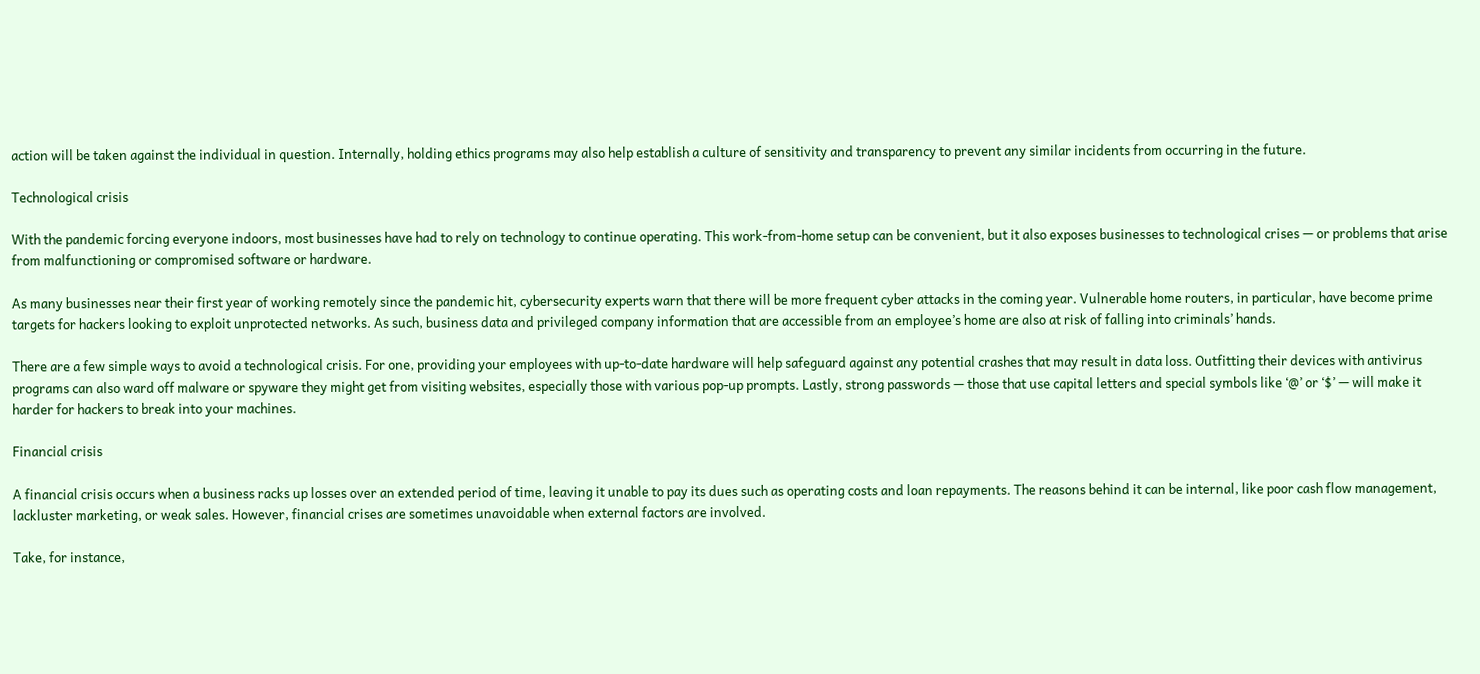action will be taken against the individual in question. Internally, holding ethics programs may also help establish a culture of sensitivity and transparency to prevent any similar incidents from occurring in the future.

Technological crisis

With the pandemic forcing everyone indoors, most businesses have had to rely on technology to continue operating. This work-from-home setup can be convenient, but it also exposes businesses to technological crises — or problems that arise from malfunctioning or compromised software or hardware.

As many businesses near their first year of working remotely since the pandemic hit, cybersecurity experts warn that there will be more frequent cyber attacks in the coming year. Vulnerable home routers, in particular, have become prime targets for hackers looking to exploit unprotected networks. As such, business data and privileged company information that are accessible from an employee’s home are also at risk of falling into criminals’ hands.

There are a few simple ways to avoid a technological crisis. For one, providing your employees with up-to-date hardware will help safeguard against any potential crashes that may result in data loss. Outfitting their devices with antivirus programs can also ward off malware or spyware they might get from visiting websites, especially those with various pop-up prompts. Lastly, strong passwords — those that use capital letters and special symbols like ‘@’ or ‘$’ — will make it harder for hackers to break into your machines.

Financial crisis

A financial crisis occurs when a business racks up losses over an extended period of time, leaving it unable to pay its dues such as operating costs and loan repayments. The reasons behind it can be internal, like poor cash flow management, lackluster marketing, or weak sales. However, financial crises are sometimes unavoidable when external factors are involved.

Take, for instance,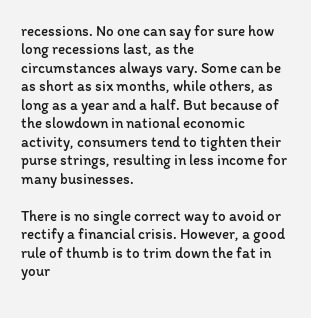recessions. No one can say for sure how long recessions last, as the circumstances always vary. Some can be as short as six months, while others, as long as a year and a half. But because of the slowdown in national economic activity, consumers tend to tighten their purse strings, resulting in less income for many businesses.

There is no single correct way to avoid or rectify a financial crisis. However, a good rule of thumb is to trim down the fat in your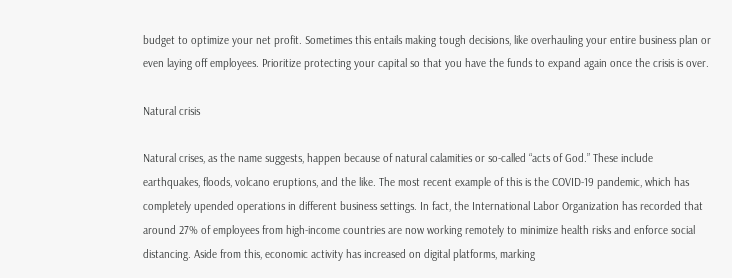budget to optimize your net profit. Sometimes this entails making tough decisions, like overhauling your entire business plan or even laying off employees. Prioritize protecting your capital so that you have the funds to expand again once the crisis is over.

Natural crisis

Natural crises, as the name suggests, happen because of natural calamities or so-called “acts of God.” These include earthquakes, floods, volcano eruptions, and the like. The most recent example of this is the COVID-19 pandemic, which has completely upended operations in different business settings. In fact, the International Labor Organization has recorded that around 27% of employees from high-income countries are now working remotely to minimize health risks and enforce social distancing. Aside from this, economic activity has increased on digital platforms, marking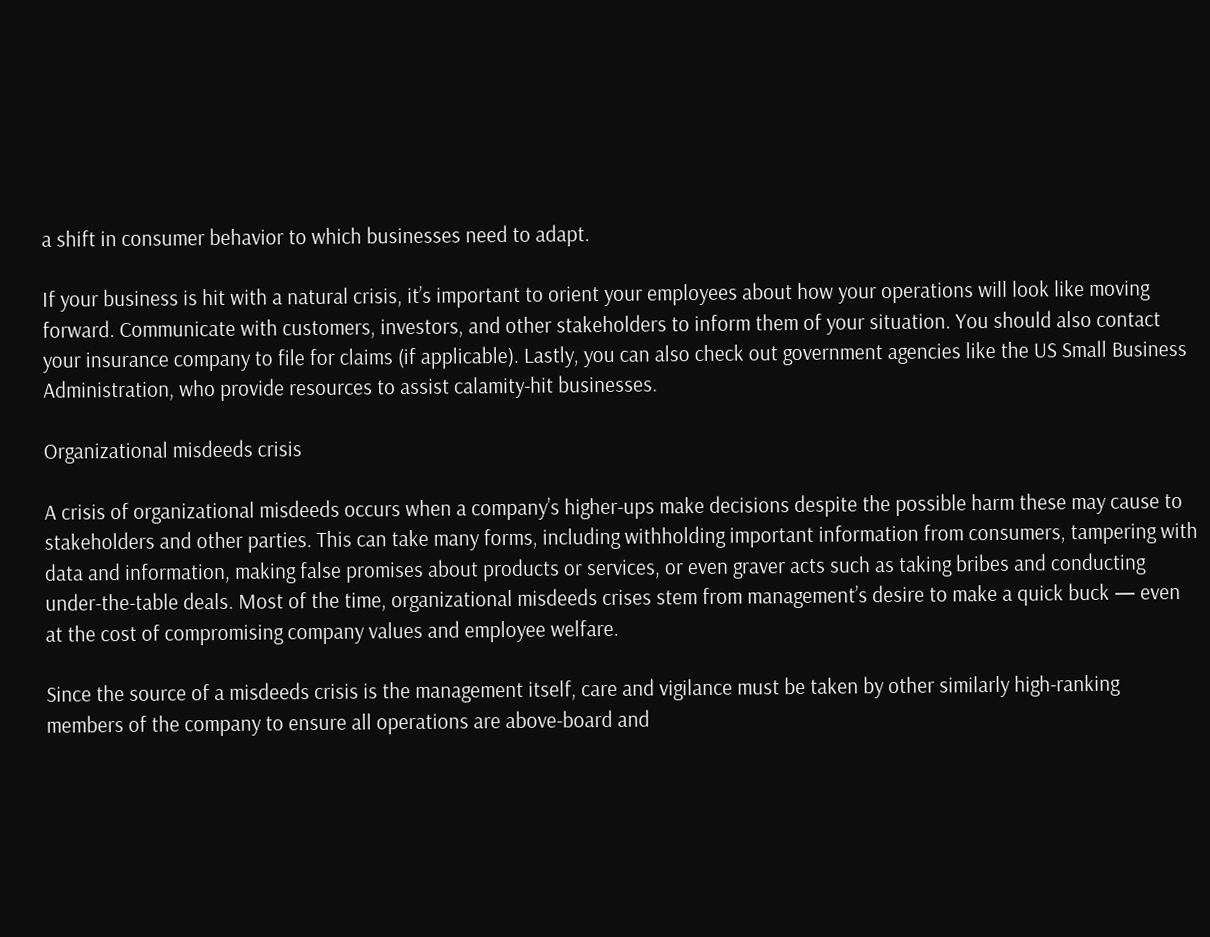a shift in consumer behavior to which businesses need to adapt.

If your business is hit with a natural crisis, it’s important to orient your employees about how your operations will look like moving forward. Communicate with customers, investors, and other stakeholders to inform them of your situation. You should also contact your insurance company to file for claims (if applicable). Lastly, you can also check out government agencies like the US Small Business Administration, who provide resources to assist calamity-hit businesses.

Organizational misdeeds crisis

A crisis of organizational misdeeds occurs when a company’s higher-ups make decisions despite the possible harm these may cause to stakeholders and other parties. This can take many forms, including withholding important information from consumers, tampering with data and information, making false promises about products or services, or even graver acts such as taking bribes and conducting under-the-table deals. Most of the time, organizational misdeeds crises stem from management’s desire to make a quick buck — even at the cost of compromising company values and employee welfare.

Since the source of a misdeeds crisis is the management itself, care and vigilance must be taken by other similarly high-ranking members of the company to ensure all operations are above-board and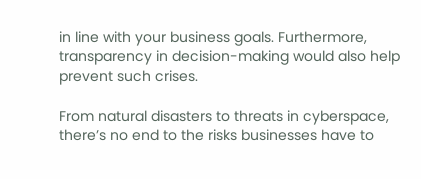in line with your business goals. Furthermore, transparency in decision-making would also help prevent such crises.

From natural disasters to threats in cyberspace, there’s no end to the risks businesses have to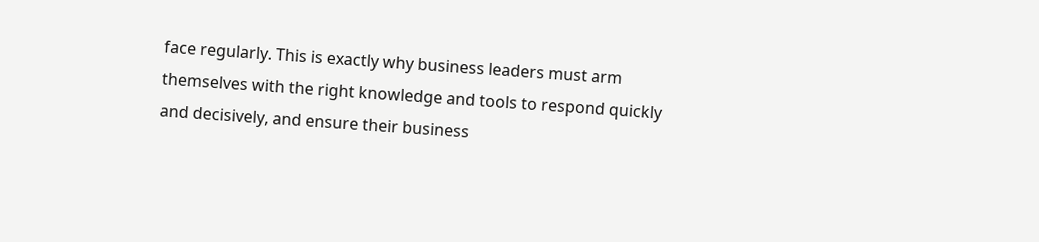face regularly. This is exactly why business leaders must arm themselves with the right knowledge and tools to respond quickly and decisively, and ensure their business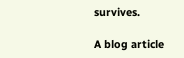survives.

A blog article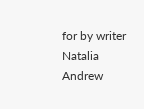for by writer Natalia Andrew